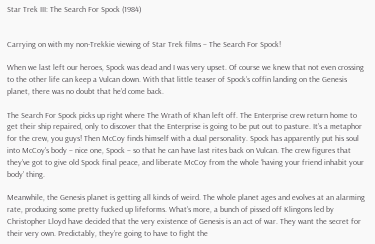Star Trek III: The Search For Spock (1984)


Carrying on with my non-Trekkie viewing of Star Trek films – The Search For Spock!

When we last left our heroes, Spock was dead and I was very upset. Of course we knew that not even crossing to the other life can keep a Vulcan down. With that little teaser of Spock’s coffin landing on the Genesis planet, there was no doubt that he’d come back.

The Search For Spock picks up right where The Wrath of Khan left off. The Enterprise crew return home to get their ship repaired, only to discover that the Enterprise is going to be put out to pasture. It’s a metaphor for the crew, you guys! Then McCoy finds himself with a dual personality. Spock has apparently put his soul into McCoy’s body – nice one, Spock – so that he can have last rites back on Vulcan. The crew figures that they’ve got to give old Spock final peace, and liberate McCoy from the whole ‘having your friend inhabit your body’ thing.

Meanwhile, the Genesis planet is getting all kinds of weird. The whole planet ages and evolves at an alarming rate, producing some pretty fucked up lifeforms. What’s more, a bunch of pissed off Klingons led by Christopher Lloyd have decided that the very existence of Genesis is an act of war. They want the secret for their very own. Predictably, they’re going to have to fight the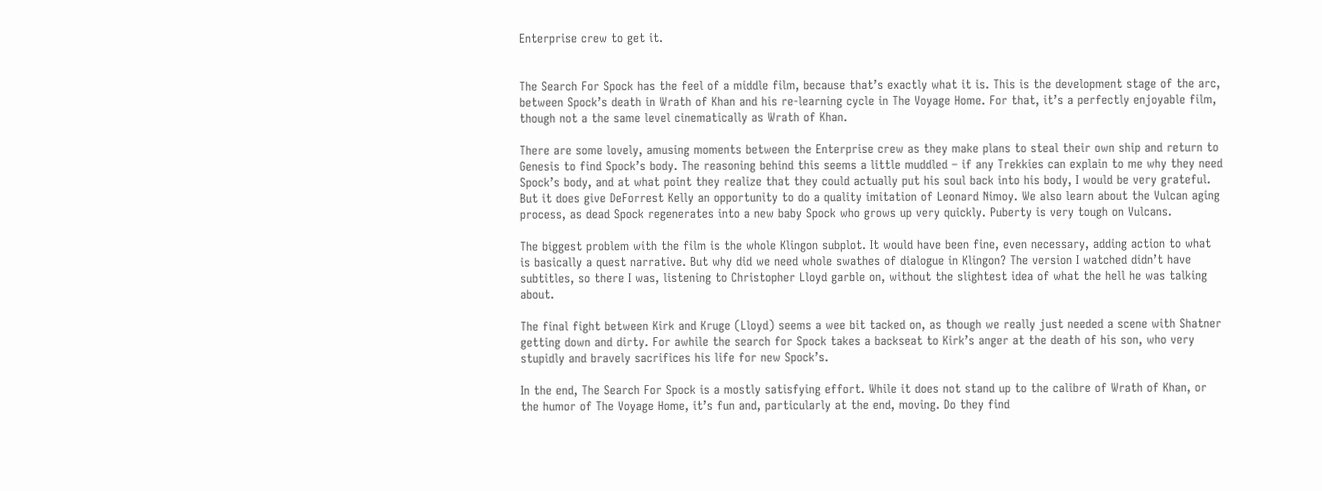Enterprise crew to get it.


The Search For Spock has the feel of a middle film, because that’s exactly what it is. This is the development stage of the arc, between Spock’s death in Wrath of Khan and his re-learning cycle in The Voyage Home. For that, it’s a perfectly enjoyable film, though not a the same level cinematically as Wrath of Khan.

There are some lovely, amusing moments between the Enterprise crew as they make plans to steal their own ship and return to Genesis to find Spock’s body. The reasoning behind this seems a little muddled – if any Trekkies can explain to me why they need Spock’s body, and at what point they realize that they could actually put his soul back into his body, I would be very grateful. But it does give DeForrest Kelly an opportunity to do a quality imitation of Leonard Nimoy. We also learn about the Vulcan aging process, as dead Spock regenerates into a new baby Spock who grows up very quickly. Puberty is very tough on Vulcans.

The biggest problem with the film is the whole Klingon subplot. It would have been fine, even necessary, adding action to what is basically a quest narrative. But why did we need whole swathes of dialogue in Klingon? The version I watched didn’t have subtitles, so there I was, listening to Christopher Lloyd garble on, without the slightest idea of what the hell he was talking about.

The final fight between Kirk and Kruge (Lloyd) seems a wee bit tacked on, as though we really just needed a scene with Shatner getting down and dirty. For awhile the search for Spock takes a backseat to Kirk’s anger at the death of his son, who very stupidly and bravely sacrifices his life for new Spock’s.

In the end, The Search For Spock is a mostly satisfying effort. While it does not stand up to the calibre of Wrath of Khan, or the humor of The Voyage Home, it’s fun and, particularly at the end, moving. Do they find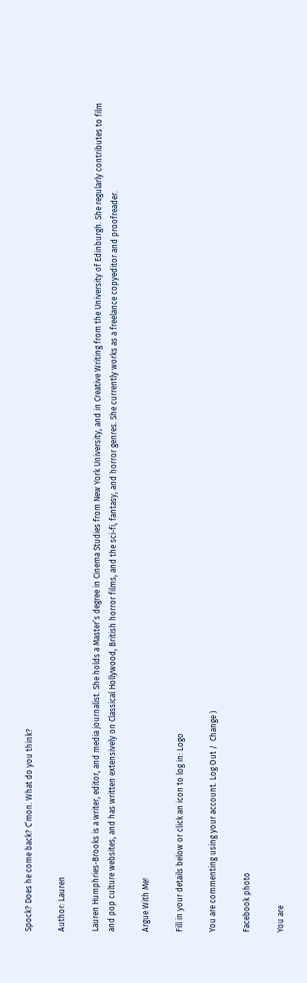Spock? Does he come back? C’mon. What do you think?

Author: Lauren

Lauren Humphries-Brooks is a writer, editor, and media journalist. She holds a Master’s degree in Cinema Studies from New York University, and in Creative Writing from the University of Edinburgh. She regularly contributes to film and pop culture websites, and has written extensively on Classical Hollywood, British horror films, and the sci-fi, fantasy, and horror genres. She currently works as a freelance copyeditor and proofreader.

Argue With Me!

Fill in your details below or click an icon to log in: Logo

You are commenting using your account. Log Out /  Change )

Facebook photo

You are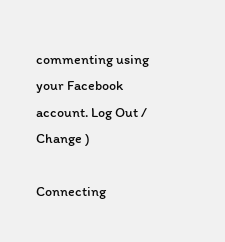commenting using your Facebook account. Log Out /  Change )

Connecting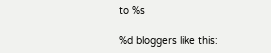to %s

%d bloggers like this: